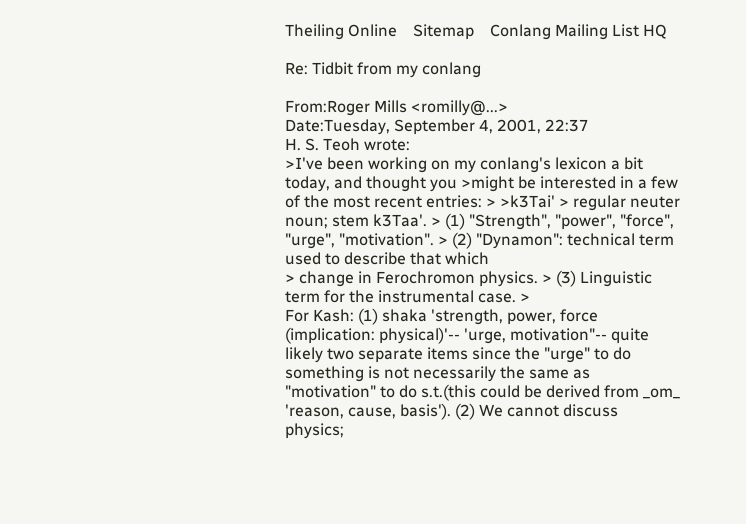Theiling Online    Sitemap    Conlang Mailing List HQ

Re: Tidbit from my conlang

From:Roger Mills <romilly@...>
Date:Tuesday, September 4, 2001, 22:37
H. S. Teoh wrote:
>I've been working on my conlang's lexicon a bit today, and thought you >might be interested in a few of the most recent entries: > >k3Tai' > regular neuter noun; stem k3Taa'. > (1) "Strength", "power", "force", "urge", "motivation". > (2) "Dynamon": technical term used to describe that which
> change in Ferochromon physics. > (3) Linguistic term for the instrumental case. >
For Kash: (1) shaka 'strength, power, force (implication: physical)'-- 'urge, motivation"-- quite likely two separate items since the "urge" to do something is not necessarily the same as "motivation" to do s.t.(this could be derived from _om_ 'reason, cause, basis'). (2) We cannot discuss physics;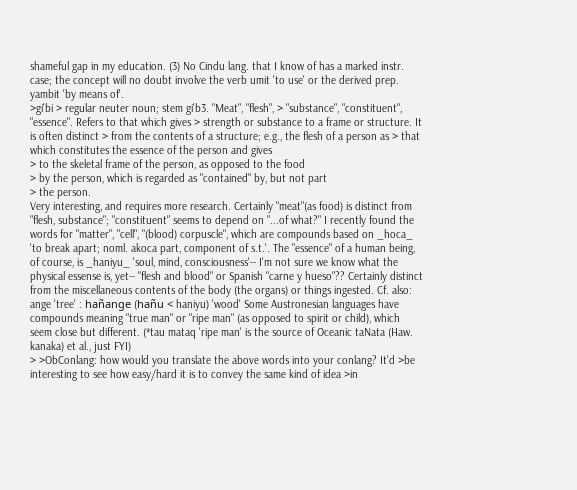shameful gap in my education. (3) No Cindu lang. that I know of has a marked instr. case; the concept will no doubt involve the verb umit 'to use' or the derived prep. yambit 'by means of'.
>gi'bi > regular neuter noun; stem gi'b3. "Meat", "flesh", > "substance", "constituent", "essence". Refers to that which gives > strength or substance to a frame or structure. It is often distinct > from the contents of a structure; e.g., the flesh of a person as > that which constitutes the essence of the person and gives
> to the skeletal frame of the person, as opposed to the food
> by the person, which is regarded as "contained" by, but not part
> the person.
Very interesting, and requires more research. Certainly "meat"(as food) is distinct from "flesh, substance"; "constituent" seems to depend on "...of what?" I recently found the words for "matter", "cell", "(blood) corpuscle", which are compounds based on _hoca_ 'to break apart; noml. akoca part, component of s.t.'. The "essence" of a human being, of course, is _haniyu_ 'soul, mind, consciousness'-- I'm not sure we know what the physical essense is, yet-- "flesh and blood" or Spanish "carne y hueso"?? Certainly distinct from the miscellaneous contents of the body (the organs) or things ingested. Cf. also: ange 'tree' : hañange (hañu < haniyu) 'wood' Some Austronesian languages have compounds meaning "true man" or "ripe man" (as opposed to spirit or child), which seem close but different. (*tau mataq 'ripe man' is the source of Oceanic taNata (Haw. kanaka) et al., just FYI)
> >ObConlang: how would you translate the above words into your conlang? It'd >be interesting to see how easy/hard it is to convey the same kind of idea >in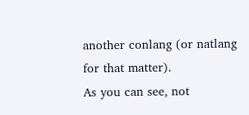another conlang (or natlang for that matter).
As you can see, not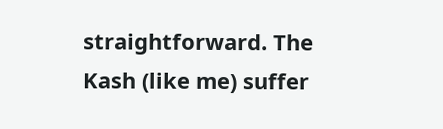straightforward. The Kash (like me) suffer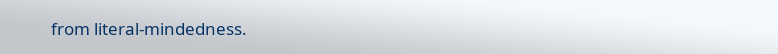from literal-mindedness.